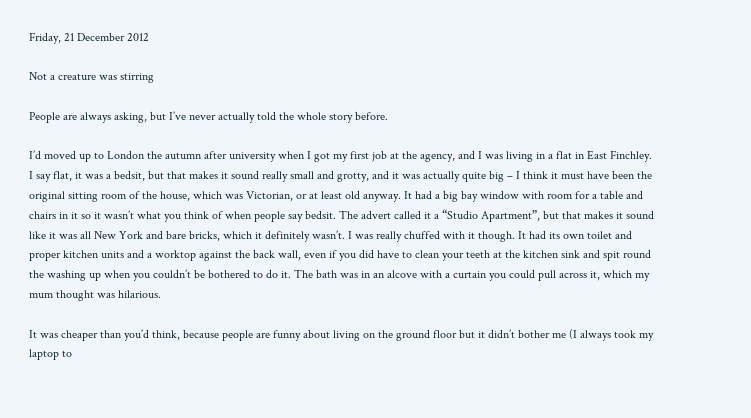Friday, 21 December 2012

Not a creature was stirring

People are always asking, but I’ve never actually told the whole story before.

I’d moved up to London the autumn after university when I got my first job at the agency, and I was living in a flat in East Finchley. I say flat, it was a bedsit, but that makes it sound really small and grotty, and it was actually quite big – I think it must have been the original sitting room of the house, which was Victorian, or at least old anyway. It had a big bay window with room for a table and chairs in it so it wasn’t what you think of when people say bedsit. The advert called it a “Studio Apartment”, but that makes it sound like it was all New York and bare bricks, which it definitely wasn’t. I was really chuffed with it though. It had its own toilet and proper kitchen units and a worktop against the back wall, even if you did have to clean your teeth at the kitchen sink and spit round the washing up when you couldn’t be bothered to do it. The bath was in an alcove with a curtain you could pull across it, which my mum thought was hilarious.

It was cheaper than you’d think, because people are funny about living on the ground floor but it didn’t bother me (I always took my laptop to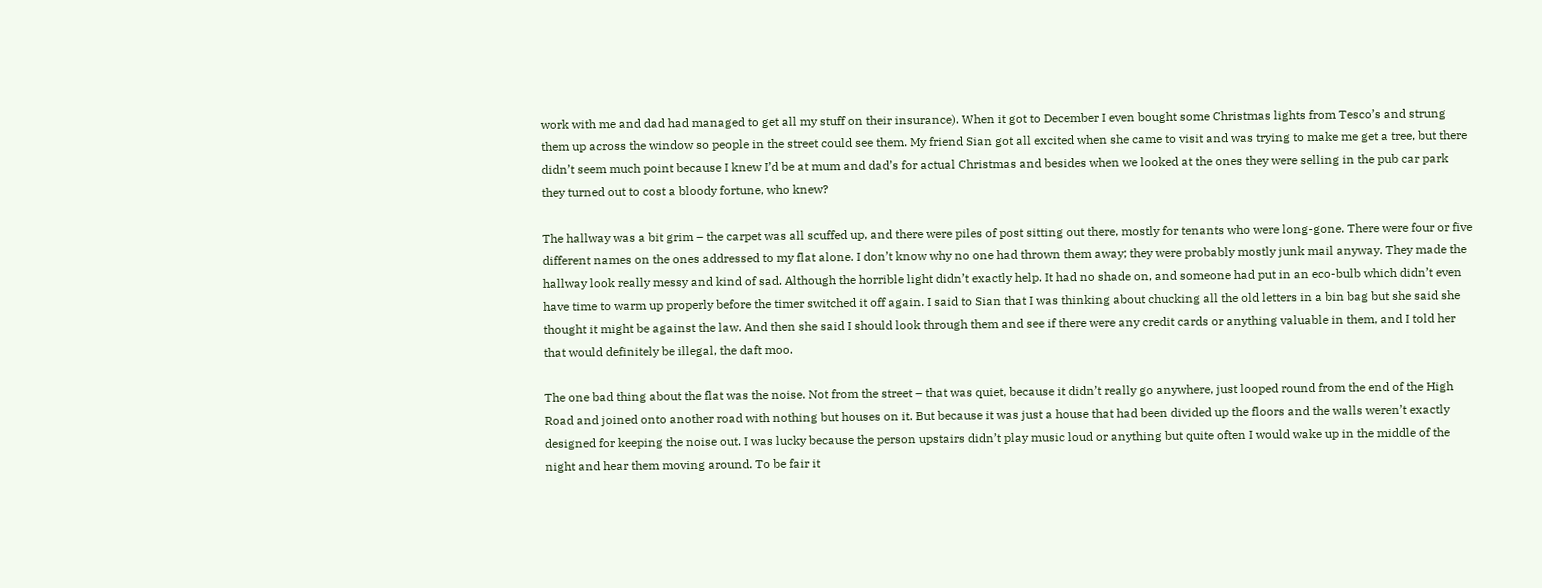work with me and dad had managed to get all my stuff on their insurance). When it got to December I even bought some Christmas lights from Tesco’s and strung them up across the window so people in the street could see them. My friend Sian got all excited when she came to visit and was trying to make me get a tree, but there didn’t seem much point because I knew I’d be at mum and dad’s for actual Christmas and besides when we looked at the ones they were selling in the pub car park they turned out to cost a bloody fortune, who knew?

The hallway was a bit grim – the carpet was all scuffed up, and there were piles of post sitting out there, mostly for tenants who were long-gone. There were four or five different names on the ones addressed to my flat alone. I don’t know why no one had thrown them away; they were probably mostly junk mail anyway. They made the hallway look really messy and kind of sad. Although the horrible light didn’t exactly help. It had no shade on, and someone had put in an eco-bulb which didn’t even have time to warm up properly before the timer switched it off again. I said to Sian that I was thinking about chucking all the old letters in a bin bag but she said she thought it might be against the law. And then she said I should look through them and see if there were any credit cards or anything valuable in them, and I told her that would definitely be illegal, the daft moo.

The one bad thing about the flat was the noise. Not from the street – that was quiet, because it didn’t really go anywhere, just looped round from the end of the High Road and joined onto another road with nothing but houses on it. But because it was just a house that had been divided up the floors and the walls weren’t exactly designed for keeping the noise out. I was lucky because the person upstairs didn’t play music loud or anything but quite often I would wake up in the middle of the night and hear them moving around. To be fair it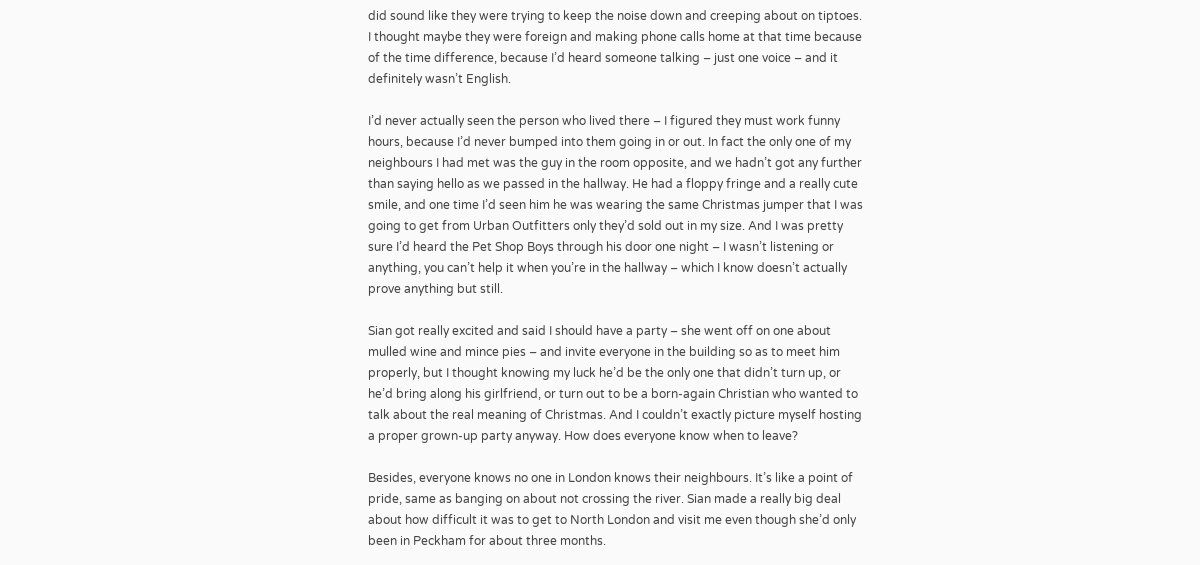did sound like they were trying to keep the noise down and creeping about on tiptoes. I thought maybe they were foreign and making phone calls home at that time because of the time difference, because I’d heard someone talking – just one voice – and it definitely wasn’t English.

I’d never actually seen the person who lived there – I figured they must work funny hours, because I’d never bumped into them going in or out. In fact the only one of my neighbours I had met was the guy in the room opposite, and we hadn’t got any further than saying hello as we passed in the hallway. He had a floppy fringe and a really cute smile, and one time I’d seen him he was wearing the same Christmas jumper that I was going to get from Urban Outfitters only they’d sold out in my size. And I was pretty sure I’d heard the Pet Shop Boys through his door one night – I wasn’t listening or anything, you can’t help it when you’re in the hallway – which I know doesn’t actually prove anything but still.

Sian got really excited and said I should have a party – she went off on one about mulled wine and mince pies – and invite everyone in the building so as to meet him properly, but I thought knowing my luck he’d be the only one that didn’t turn up, or he’d bring along his girlfriend, or turn out to be a born-again Christian who wanted to talk about the real meaning of Christmas. And I couldn’t exactly picture myself hosting a proper grown-up party anyway. How does everyone know when to leave?

Besides, everyone knows no one in London knows their neighbours. It’s like a point of pride, same as banging on about not crossing the river. Sian made a really big deal about how difficult it was to get to North London and visit me even though she’d only been in Peckham for about three months.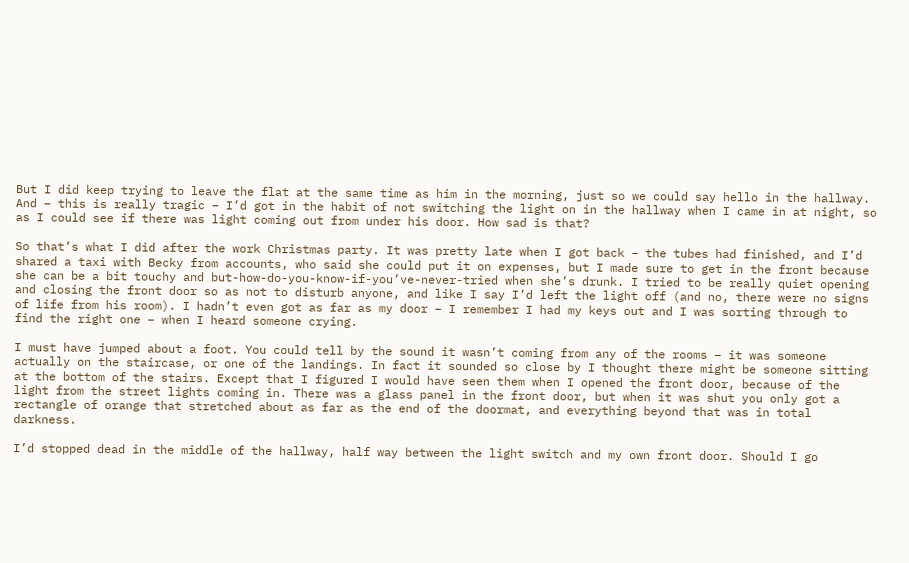But I did keep trying to leave the flat at the same time as him in the morning, just so we could say hello in the hallway. And – this is really tragic – I’d got in the habit of not switching the light on in the hallway when I came in at night, so as I could see if there was light coming out from under his door. How sad is that?

So that’s what I did after the work Christmas party. It was pretty late when I got back – the tubes had finished, and I’d shared a taxi with Becky from accounts, who said she could put it on expenses, but I made sure to get in the front because she can be a bit touchy and but-how-do-you-know-if-you’ve-never-tried when she’s drunk. I tried to be really quiet opening and closing the front door so as not to disturb anyone, and like I say I’d left the light off (and no, there were no signs of life from his room). I hadn’t even got as far as my door – I remember I had my keys out and I was sorting through to find the right one – when I heard someone crying.

I must have jumped about a foot. You could tell by the sound it wasn’t coming from any of the rooms – it was someone actually on the staircase, or one of the landings. In fact it sounded so close by I thought there might be someone sitting at the bottom of the stairs. Except that I figured I would have seen them when I opened the front door, because of the light from the street lights coming in. There was a glass panel in the front door, but when it was shut you only got a rectangle of orange that stretched about as far as the end of the doormat, and everything beyond that was in total darkness.

I’d stopped dead in the middle of the hallway, half way between the light switch and my own front door. Should I go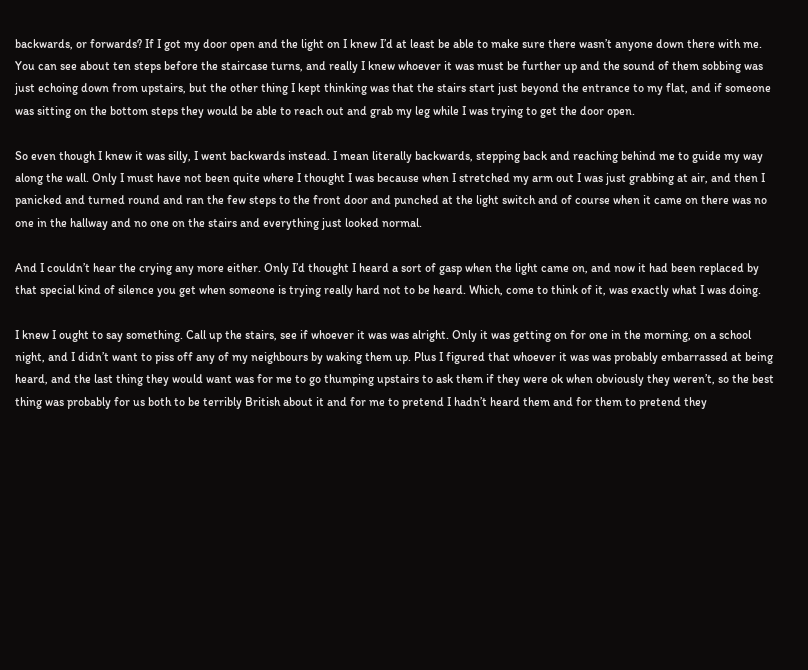backwards, or forwards? If I got my door open and the light on I knew I’d at least be able to make sure there wasn’t anyone down there with me. You can see about ten steps before the staircase turns, and really I knew whoever it was must be further up and the sound of them sobbing was just echoing down from upstairs, but the other thing I kept thinking was that the stairs start just beyond the entrance to my flat, and if someone was sitting on the bottom steps they would be able to reach out and grab my leg while I was trying to get the door open.

So even though I knew it was silly, I went backwards instead. I mean literally backwards, stepping back and reaching behind me to guide my way along the wall. Only I must have not been quite where I thought I was because when I stretched my arm out I was just grabbing at air, and then I panicked and turned round and ran the few steps to the front door and punched at the light switch and of course when it came on there was no one in the hallway and no one on the stairs and everything just looked normal.

And I couldn’t hear the crying any more either. Only I’d thought I heard a sort of gasp when the light came on, and now it had been replaced by that special kind of silence you get when someone is trying really hard not to be heard. Which, come to think of it, was exactly what I was doing.

I knew I ought to say something. Call up the stairs, see if whoever it was was alright. Only it was getting on for one in the morning, on a school night, and I didn’t want to piss off any of my neighbours by waking them up. Plus I figured that whoever it was was probably embarrassed at being heard, and the last thing they would want was for me to go thumping upstairs to ask them if they were ok when obviously they weren’t, so the best thing was probably for us both to be terribly British about it and for me to pretend I hadn’t heard them and for them to pretend they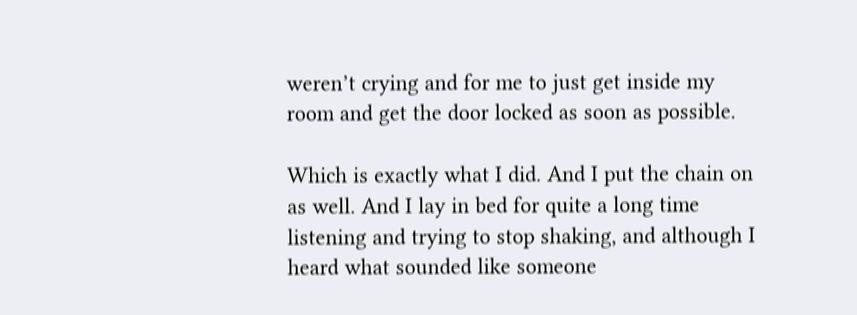weren’t crying and for me to just get inside my room and get the door locked as soon as possible.

Which is exactly what I did. And I put the chain on as well. And I lay in bed for quite a long time listening and trying to stop shaking, and although I heard what sounded like someone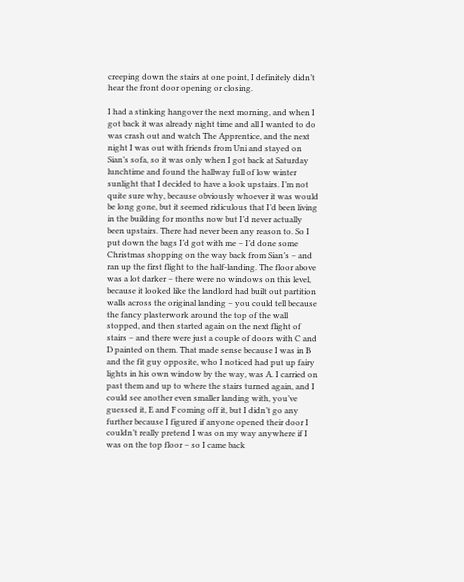creeping down the stairs at one point, I definitely didn’t hear the front door opening or closing.

I had a stinking hangover the next morning, and when I got back it was already night time and all I wanted to do was crash out and watch The Apprentice, and the next night I was out with friends from Uni and stayed on Sian’s sofa, so it was only when I got back at Saturday lunchtime and found the hallway full of low winter sunlight that I decided to have a look upstairs. I’m not quite sure why, because obviously whoever it was would be long gone, but it seemed ridiculous that I’d been living in the building for months now but I’d never actually been upstairs. There had never been any reason to. So I put down the bags I’d got with me – I’d done some Christmas shopping on the way back from Sian’s – and ran up the first flight to the half-landing. The floor above was a lot darker – there were no windows on this level, because it looked like the landlord had built out partition walls across the original landing – you could tell because the fancy plasterwork around the top of the wall stopped, and then started again on the next flight of stairs – and there were just a couple of doors with C and D painted on them. That made sense because I was in B and the fit guy opposite, who I noticed had put up fairy lights in his own window by the way, was A. I carried on past them and up to where the stairs turned again, and I could see another even smaller landing with, you’ve guessed it, E and F coming off it, but I didn’t go any further because I figured if anyone opened their door I couldn’t really pretend I was on my way anywhere if I was on the top floor – so I came back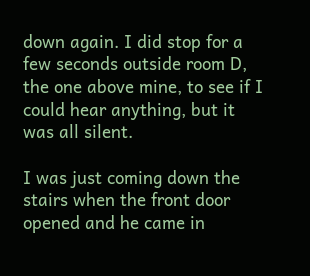down again. I did stop for a few seconds outside room D, the one above mine, to see if I could hear anything, but it was all silent.

I was just coming down the stairs when the front door opened and he came in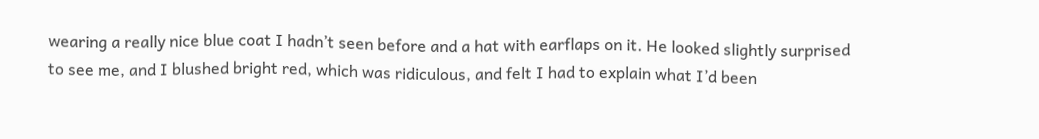wearing a really nice blue coat I hadn’t seen before and a hat with earflaps on it. He looked slightly surprised to see me, and I blushed bright red, which was ridiculous, and felt I had to explain what I’d been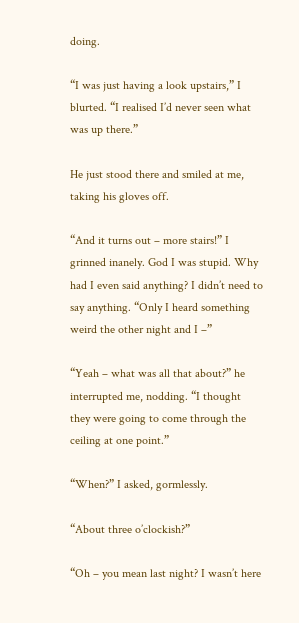doing.

“I was just having a look upstairs,” I blurted. “I realised I’d never seen what was up there.”

He just stood there and smiled at me, taking his gloves off.

“And it turns out – more stairs!” I grinned inanely. God I was stupid. Why had I even said anything? I didn’t need to say anything. “Only I heard something weird the other night and I –”

“Yeah – what was all that about?” he interrupted me, nodding. “I thought they were going to come through the ceiling at one point.”

“When?” I asked, gormlessly.

“About three o’clockish?”

“Oh – you mean last night? I wasn’t here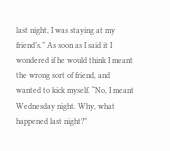last night, I was staying at my friend’s.” As soon as I said it I wondered if he would think I meant the wrong sort of friend, and wanted to kick myself. “No, I meant Wednesday night. Why, what happened last night?”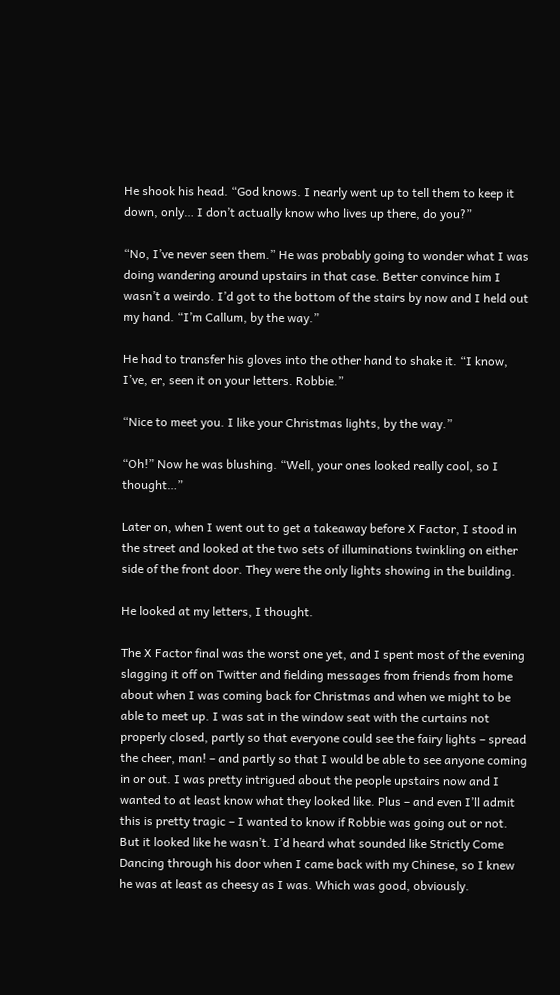He shook his head. “God knows. I nearly went up to tell them to keep it down, only… I don’t actually know who lives up there, do you?”

“No, I’ve never seen them.” He was probably going to wonder what I was doing wandering around upstairs in that case. Better convince him I wasn’t a weirdo. I’d got to the bottom of the stairs by now and I held out my hand. “I’m Callum, by the way.”

He had to transfer his gloves into the other hand to shake it. “I know, I’ve, er, seen it on your letters. Robbie.”

“Nice to meet you. I like your Christmas lights, by the way.”

“Oh!” Now he was blushing. “Well, your ones looked really cool, so I thought…”

Later on, when I went out to get a takeaway before X Factor, I stood in the street and looked at the two sets of illuminations twinkling on either side of the front door. They were the only lights showing in the building.

He looked at my letters, I thought.

The X Factor final was the worst one yet, and I spent most of the evening slagging it off on Twitter and fielding messages from friends from home about when I was coming back for Christmas and when we might to be able to meet up. I was sat in the window seat with the curtains not properly closed, partly so that everyone could see the fairy lights – spread the cheer, man! – and partly so that I would be able to see anyone coming in or out. I was pretty intrigued about the people upstairs now and I wanted to at least know what they looked like. Plus – and even I’ll admit this is pretty tragic – I wanted to know if Robbie was going out or not. But it looked like he wasn’t. I’d heard what sounded like Strictly Come Dancing through his door when I came back with my Chinese, so I knew he was at least as cheesy as I was. Which was good, obviously.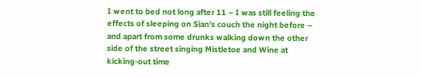I went to bed not long after 11 – I was still feeling the effects of sleeping on Sian’s couch the night before – and apart from some drunks walking down the other side of the street singing Mistletoe and Wine at kicking-out time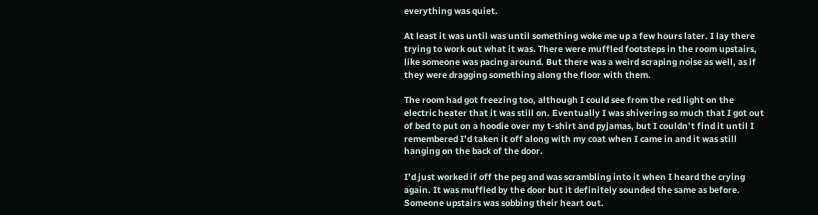everything was quiet.

At least it was until was until something woke me up a few hours later. I lay there trying to work out what it was. There were muffled footsteps in the room upstairs, like someone was pacing around. But there was a weird scraping noise as well, as if they were dragging something along the floor with them.

The room had got freezing too, although I could see from the red light on the electric heater that it was still on. Eventually I was shivering so much that I got out of bed to put on a hoodie over my t-shirt and pyjamas, but I couldn’t find it until I remembered I’d taken it off along with my coat when I came in and it was still hanging on the back of the door.

I’d just worked if off the peg and was scrambling into it when I heard the crying again. It was muffled by the door but it definitely sounded the same as before. Someone upstairs was sobbing their heart out.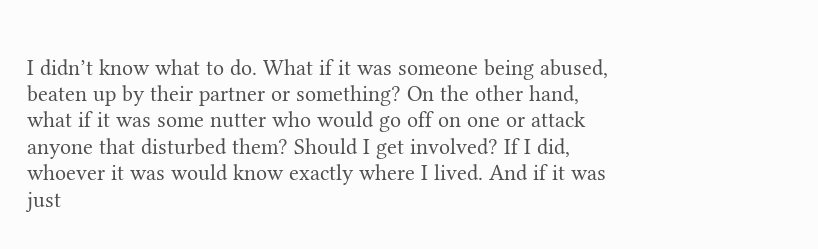I didn’t know what to do. What if it was someone being abused, beaten up by their partner or something? On the other hand, what if it was some nutter who would go off on one or attack anyone that disturbed them? Should I get involved? If I did, whoever it was would know exactly where I lived. And if it was just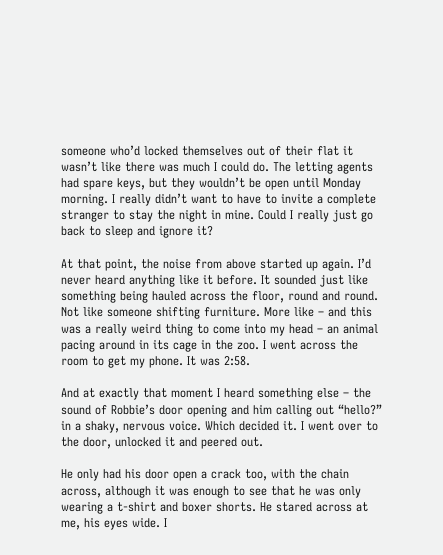someone who’d locked themselves out of their flat it wasn’t like there was much I could do. The letting agents had spare keys, but they wouldn’t be open until Monday morning. I really didn’t want to have to invite a complete stranger to stay the night in mine. Could I really just go back to sleep and ignore it?

At that point, the noise from above started up again. I’d never heard anything like it before. It sounded just like something being hauled across the floor, round and round. Not like someone shifting furniture. More like – and this was a really weird thing to come into my head – an animal pacing around in its cage in the zoo. I went across the room to get my phone. It was 2:58.

And at exactly that moment I heard something else – the sound of Robbie’s door opening and him calling out “hello?” in a shaky, nervous voice. Which decided it. I went over to the door, unlocked it and peered out.

He only had his door open a crack too, with the chain across, although it was enough to see that he was only wearing a t-shirt and boxer shorts. He stared across at me, his eyes wide. I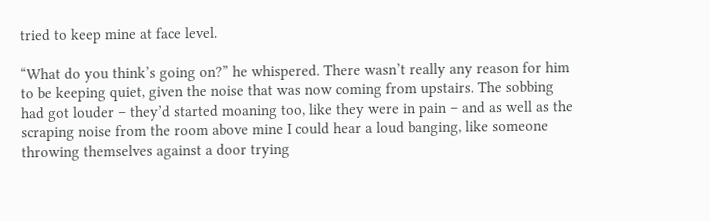tried to keep mine at face level.

“What do you think’s going on?” he whispered. There wasn’t really any reason for him to be keeping quiet, given the noise that was now coming from upstairs. The sobbing had got louder – they’d started moaning too, like they were in pain – and as well as the scraping noise from the room above mine I could hear a loud banging, like someone throwing themselves against a door trying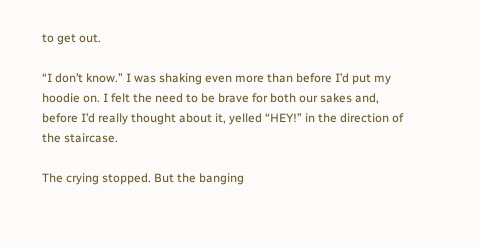to get out.

“I don’t know.” I was shaking even more than before I’d put my hoodie on. I felt the need to be brave for both our sakes and, before I’d really thought about it, yelled “HEY!” in the direction of the staircase.

The crying stopped. But the banging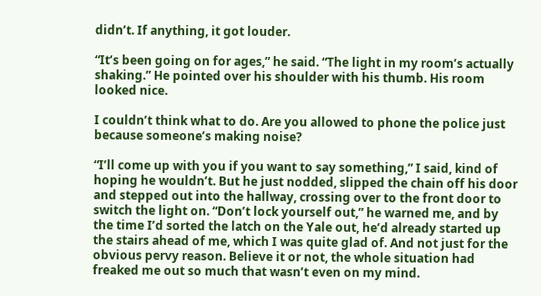didn’t. If anything, it got louder.

“It’s been going on for ages,” he said. “The light in my room’s actually shaking.” He pointed over his shoulder with his thumb. His room looked nice.

I couldn’t think what to do. Are you allowed to phone the police just because someone’s making noise?

“I’ll come up with you if you want to say something,” I said, kind of hoping he wouldn’t. But he just nodded, slipped the chain off his door and stepped out into the hallway, crossing over to the front door to switch the light on. “Don’t lock yourself out,” he warned me, and by the time I’d sorted the latch on the Yale out, he’d already started up the stairs ahead of me, which I was quite glad of. And not just for the obvious pervy reason. Believe it or not, the whole situation had freaked me out so much that wasn’t even on my mind.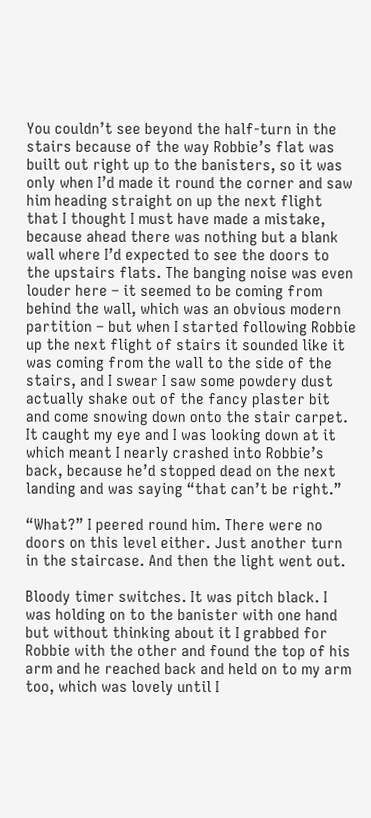You couldn’t see beyond the half-turn in the stairs because of the way Robbie’s flat was built out right up to the banisters, so it was only when I’d made it round the corner and saw him heading straight on up the next flight that I thought I must have made a mistake, because ahead there was nothing but a blank wall where I’d expected to see the doors to the upstairs flats. The banging noise was even louder here – it seemed to be coming from behind the wall, which was an obvious modern partition – but when I started following Robbie up the next flight of stairs it sounded like it was coming from the wall to the side of the stairs, and I swear I saw some powdery dust actually shake out of the fancy plaster bit and come snowing down onto the stair carpet. It caught my eye and I was looking down at it which meant I nearly crashed into Robbie’s back, because he’d stopped dead on the next landing and was saying “that can’t be right.”

“What?” I peered round him. There were no doors on this level either. Just another turn in the staircase. And then the light went out.

Bloody timer switches. It was pitch black. I was holding on to the banister with one hand but without thinking about it I grabbed for Robbie with the other and found the top of his arm and he reached back and held on to my arm too, which was lovely until I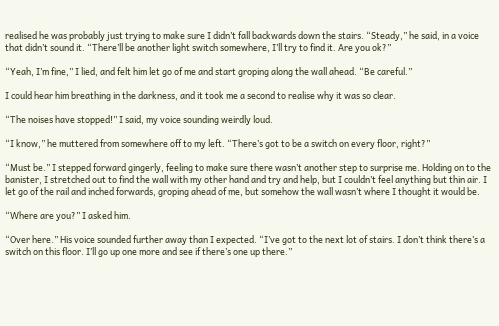realised he was probably just trying to make sure I didn’t fall backwards down the stairs. “Steady,” he said, in a voice that didn’t sound it. “There’ll be another light switch somewhere, I’ll try to find it. Are you ok?”

“Yeah, I’m fine,” I lied, and felt him let go of me and start groping along the wall ahead. “Be careful.”

I could hear him breathing in the darkness, and it took me a second to realise why it was so clear.

“The noises have stopped!” I said, my voice sounding weirdly loud.

“I know,” he muttered from somewhere off to my left. “There’s got to be a switch on every floor, right?”

“Must be.” I stepped forward gingerly, feeling to make sure there wasn’t another step to surprise me. Holding on to the banister, I stretched out to find the wall with my other hand and try and help, but I couldn’t feel anything but thin air. I let go of the rail and inched forwards, groping ahead of me, but somehow the wall wasn’t where I thought it would be.

“Where are you?” I asked him.

“Over here.” His voice sounded further away than I expected. “I’ve got to the next lot of stairs. I don’t think there’s a switch on this floor. I’ll go up one more and see if there’s one up there.”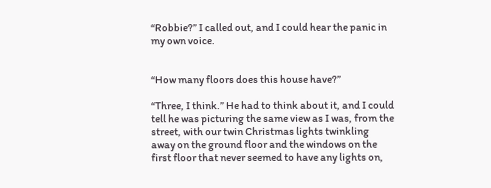“Robbie?” I called out, and I could hear the panic in my own voice.


“How many floors does this house have?”

“Three, I think.” He had to think about it, and I could tell he was picturing the same view as I was, from the street, with our twin Christmas lights twinkling away on the ground floor and the windows on the first floor that never seemed to have any lights on,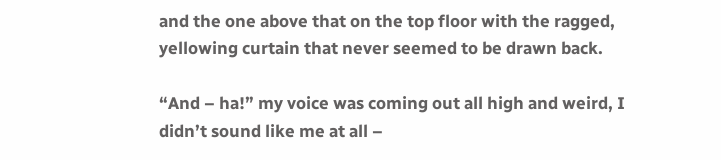and the one above that on the top floor with the ragged, yellowing curtain that never seemed to be drawn back.

“And – ha!” my voice was coming out all high and weird, I didn’t sound like me at all –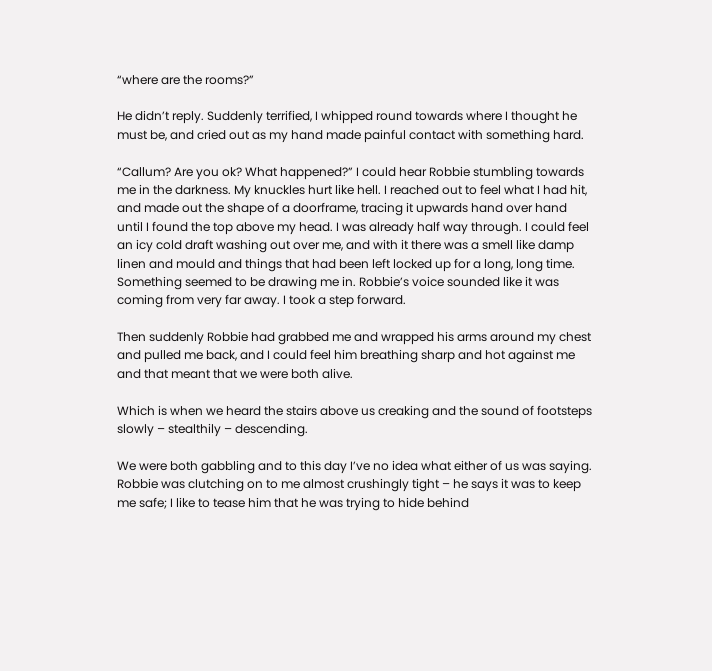“where are the rooms?”

He didn’t reply. Suddenly terrified, I whipped round towards where I thought he must be, and cried out as my hand made painful contact with something hard.

“Callum? Are you ok? What happened?” I could hear Robbie stumbling towards me in the darkness. My knuckles hurt like hell. I reached out to feel what I had hit, and made out the shape of a doorframe, tracing it upwards hand over hand until I found the top above my head. I was already half way through. I could feel an icy cold draft washing out over me, and with it there was a smell like damp linen and mould and things that had been left locked up for a long, long time. Something seemed to be drawing me in. Robbie’s voice sounded like it was coming from very far away. I took a step forward.

Then suddenly Robbie had grabbed me and wrapped his arms around my chest and pulled me back, and I could feel him breathing sharp and hot against me and that meant that we were both alive.

Which is when we heard the stairs above us creaking and the sound of footsteps slowly – stealthily – descending.

We were both gabbling and to this day I’ve no idea what either of us was saying. Robbie was clutching on to me almost crushingly tight – he says it was to keep me safe; I like to tease him that he was trying to hide behind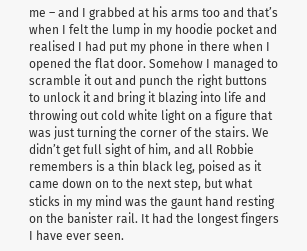me – and I grabbed at his arms too and that’s when I felt the lump in my hoodie pocket and realised I had put my phone in there when I opened the flat door. Somehow I managed to scramble it out and punch the right buttons to unlock it and bring it blazing into life and throwing out cold white light on a figure that was just turning the corner of the stairs. We didn’t get full sight of him, and all Robbie remembers is a thin black leg, poised as it came down on to the next step, but what sticks in my mind was the gaunt hand resting on the banister rail. It had the longest fingers I have ever seen.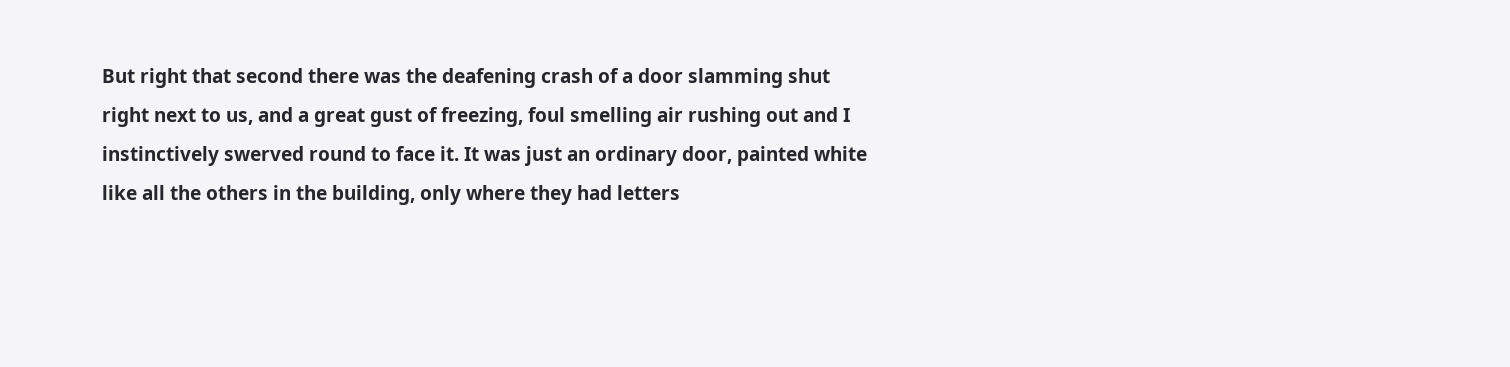But right that second there was the deafening crash of a door slamming shut right next to us, and a great gust of freezing, foul smelling air rushing out and I instinctively swerved round to face it. It was just an ordinary door, painted white like all the others in the building, only where they had letters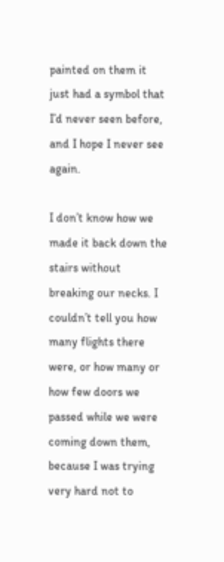painted on them it just had a symbol that I’d never seen before, and I hope I never see again.

I don’t know how we made it back down the stairs without breaking our necks. I couldn’t tell you how many flights there were, or how many or how few doors we passed while we were coming down them, because I was trying very hard not to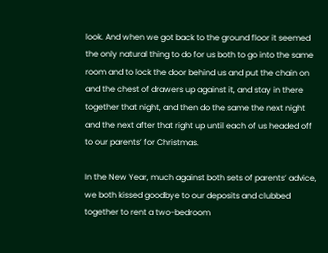look. And when we got back to the ground floor it seemed the only natural thing to do for us both to go into the same room and to lock the door behind us and put the chain on and the chest of drawers up against it, and stay in there together that night, and then do the same the next night and the next after that right up until each of us headed off to our parents’ for Christmas.

In the New Year, much against both sets of parents’ advice, we both kissed goodbye to our deposits and clubbed together to rent a two-bedroom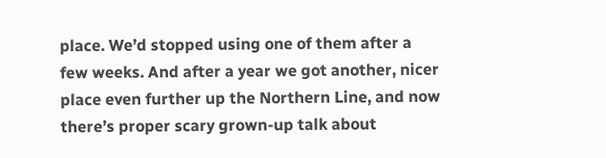place. We’d stopped using one of them after a few weeks. And after a year we got another, nicer place even further up the Northern Line, and now there’s proper scary grown-up talk about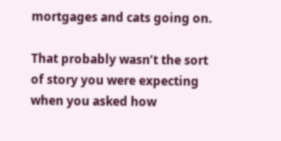mortgages and cats going on.

That probably wasn’t the sort of story you were expecting when you asked how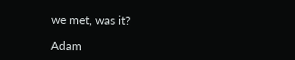we met, was it?

Adam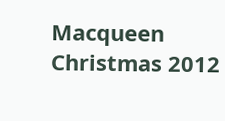Macqueen Christmas 2012